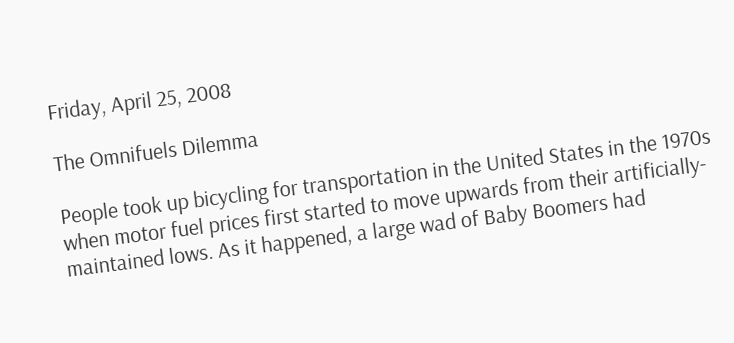Friday, April 25, 2008

The Omnifuels Dilemma

People took up bicycling for transportation in the United States in the 1970s when motor fuel prices first started to move upwards from their artificially-maintained lows. As it happened, a large wad of Baby Boomers had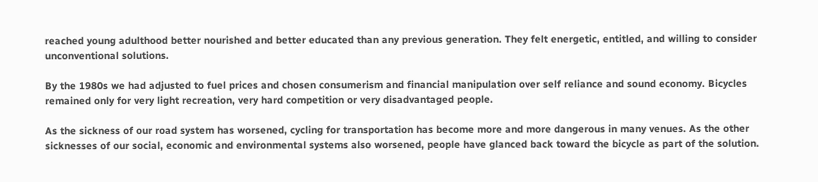reached young adulthood better nourished and better educated than any previous generation. They felt energetic, entitled, and willing to consider unconventional solutions.

By the 1980s we had adjusted to fuel prices and chosen consumerism and financial manipulation over self reliance and sound economy. Bicycles remained only for very light recreation, very hard competition or very disadvantaged people.

As the sickness of our road system has worsened, cycling for transportation has become more and more dangerous in many venues. As the other sicknesses of our social, economic and environmental systems also worsened, people have glanced back toward the bicycle as part of the solution.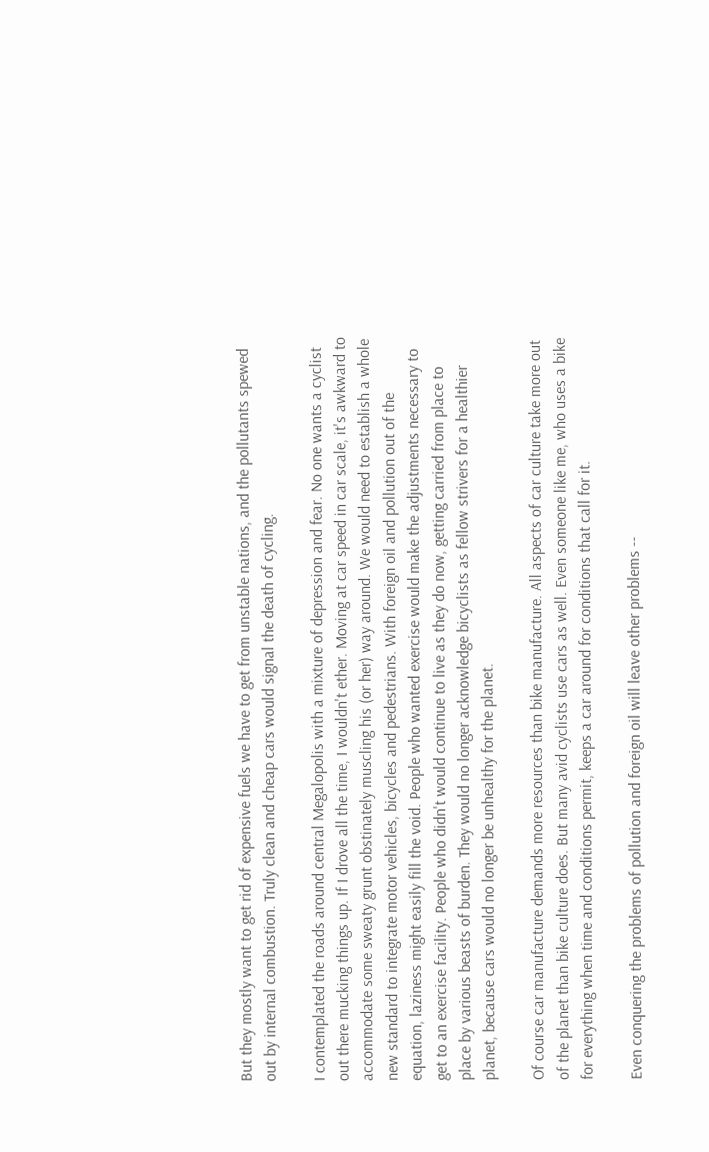But they mostly want to get rid of expensive fuels we have to get from unstable nations, and the pollutants spewed out by internal combustion. Truly clean and cheap cars would signal the death of cycling.

I contemplated the roads around central Megalopolis with a mixture of depression and fear. No one wants a cyclist out there mucking things up. If I drove all the time, I wouldn't ether. Moving at car speed in car scale, it's awkward to accommodate some sweaty grunt obstinately muscling his (or her) way around. We would need to establish a whole new standard to integrate motor vehicles, bicycles and pedestrians. With foreign oil and pollution out of the equation, laziness might easily fill the void. People who wanted exercise would make the adjustments necessary to get to an exercise facility. People who didn't would continue to live as they do now, getting carried from place to place by various beasts of burden. They would no longer acknowledge bicyclists as fellow strivers for a healthier planet, because cars would no longer be unhealthy for the planet.

Of course car manufacture demands more resources than bike manufacture. All aspects of car culture take more out of the planet than bike culture does. But many avid cyclists use cars as well. Even someone like me, who uses a bike for everything when time and conditions permit, keeps a car around for conditions that call for it.

Even conquering the problems of pollution and foreign oil will leave other problems --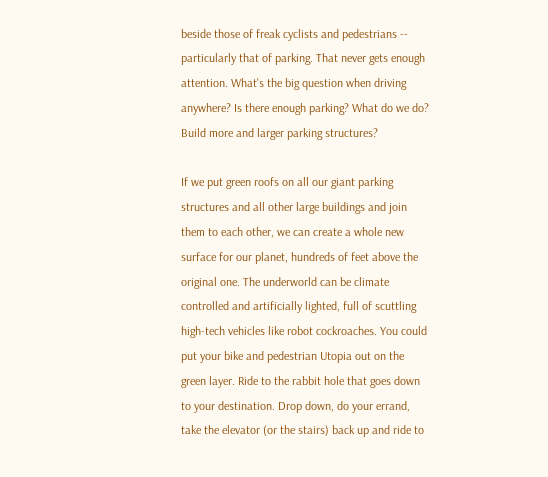beside those of freak cyclists and pedestrians -- particularly that of parking. That never gets enough attention. What's the big question when driving anywhere? Is there enough parking? What do we do? Build more and larger parking structures?

If we put green roofs on all our giant parking structures and all other large buildings and join them to each other, we can create a whole new surface for our planet, hundreds of feet above the original one. The underworld can be climate controlled and artificially lighted, full of scuttling high-tech vehicles like robot cockroaches. You could put your bike and pedestrian Utopia out on the green layer. Ride to the rabbit hole that goes down to your destination. Drop down, do your errand, take the elevator (or the stairs) back up and ride to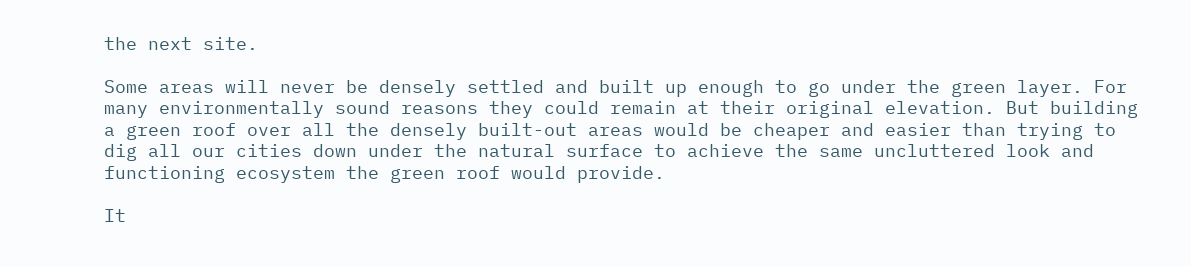the next site.

Some areas will never be densely settled and built up enough to go under the green layer. For many environmentally sound reasons they could remain at their original elevation. But building a green roof over all the densely built-out areas would be cheaper and easier than trying to dig all our cities down under the natural surface to achieve the same uncluttered look and functioning ecosystem the green roof would provide.

It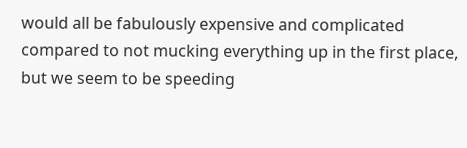would all be fabulously expensive and complicated compared to not mucking everything up in the first place, but we seem to be speeding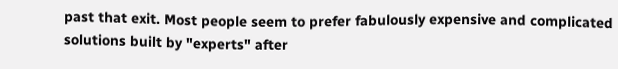past that exit. Most people seem to prefer fabulously expensive and complicated solutions built by "experts" after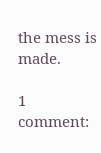the mess is made.

1 comment: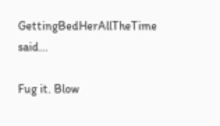GettingBedHerAllTheTime said...

Fug it. Blow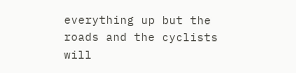everything up but the roads and the cyclists will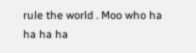rule the world . Moo who ha ha ha ha